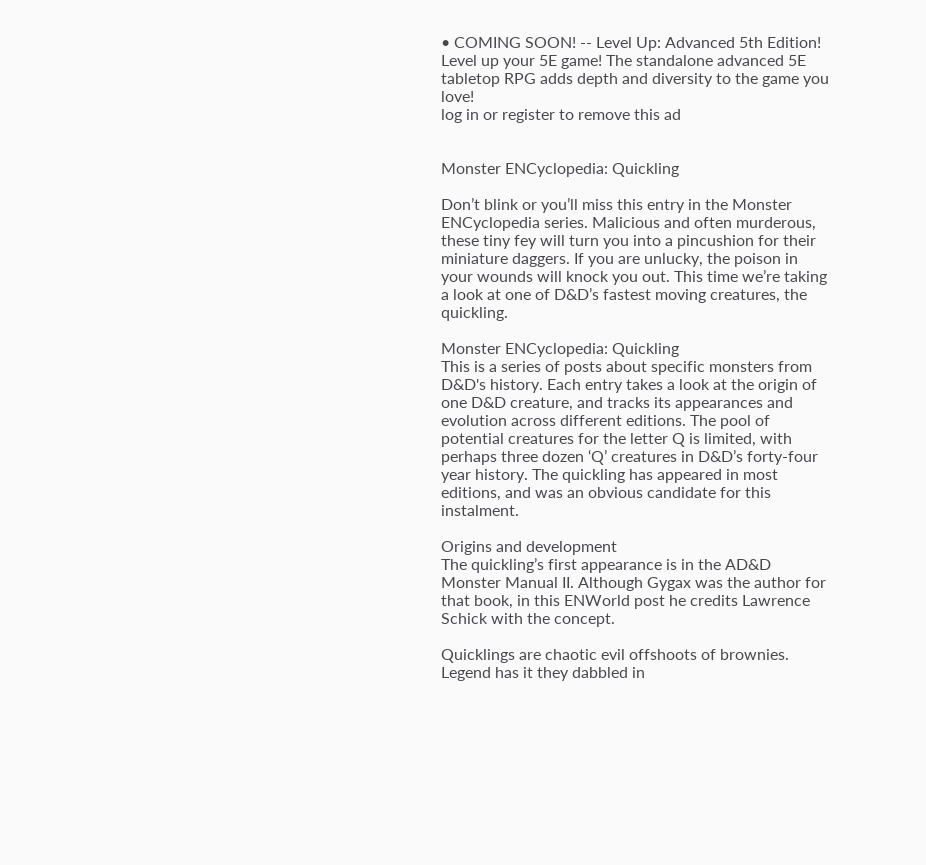• COMING SOON! -- Level Up: Advanced 5th Edition! Level up your 5E game! The standalone advanced 5E tabletop RPG adds depth and diversity to the game you love!
log in or register to remove this ad


Monster ENCyclopedia: Quickling

Don’t blink or you’ll miss this entry in the Monster ENCyclopedia series. Malicious and often murderous, these tiny fey will turn you into a pincushion for their miniature daggers. If you are unlucky, the poison in your wounds will knock you out. This time we’re taking a look at one of D&D’s fastest moving creatures, the quickling.

Monster ENCyclopedia: Quickling
This is a series of posts about specific monsters from D&D's history. Each entry takes a look at the origin of one D&D creature, and tracks its appearances and evolution across different editions. The pool of potential creatures for the letter Q is limited, with perhaps three dozen ‘Q’ creatures in D&D’s forty-four year history. The quickling has appeared in most editions, and was an obvious candidate for this instalment.

Origins and development
The quickling’s first appearance is in the AD&D Monster Manual II. Although Gygax was the author for that book, in this ENWorld post he credits Lawrence Schick with the concept.

Quicklings are chaotic evil offshoots of brownies. Legend has it they dabbled in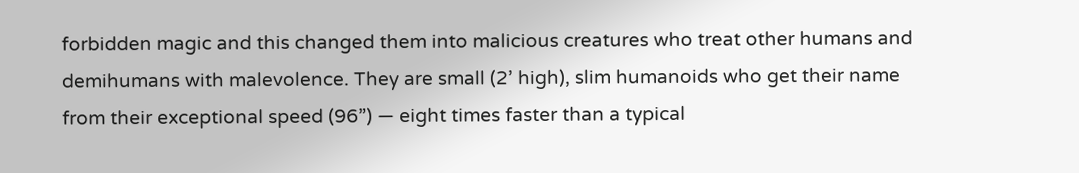forbidden magic and this changed them into malicious creatures who treat other humans and demihumans with malevolence. They are small (2’ high), slim humanoids who get their name from their exceptional speed (96”) — eight times faster than a typical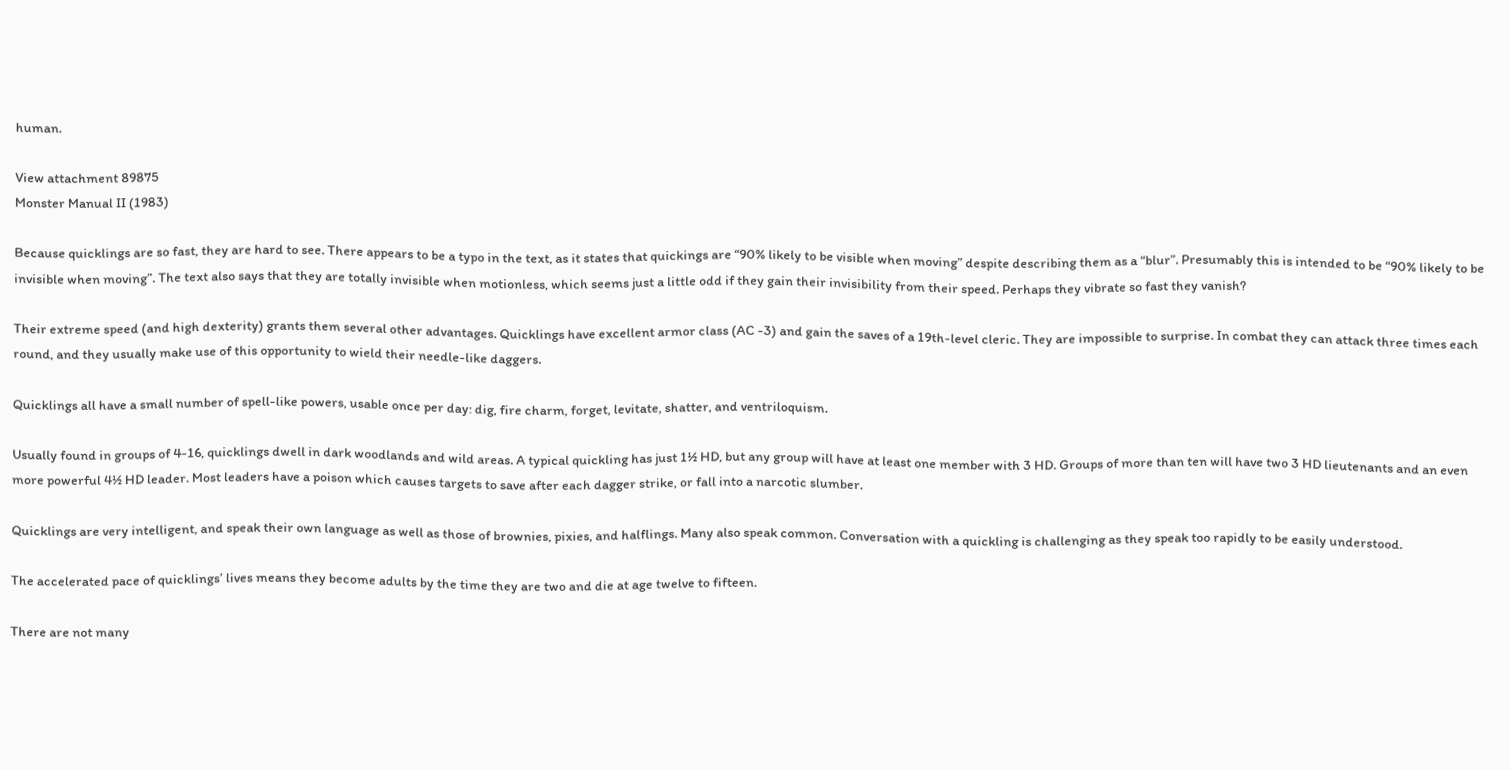human.

View attachment 89875
Monster Manual II (1983)

Because quicklings are so fast, they are hard to see. There appears to be a typo in the text, as it states that quickings are “90% likely to be visible when moving” despite describing them as a “blur”. Presumably this is intended to be “90% likely to be invisible when moving”. The text also says that they are totally invisible when motionless, which seems just a little odd if they gain their invisibility from their speed. Perhaps they vibrate so fast they vanish?

Their extreme speed (and high dexterity) grants them several other advantages. Quicklings have excellent armor class (AC -3) and gain the saves of a 19th-level cleric. They are impossible to surprise. In combat they can attack three times each round, and they usually make use of this opportunity to wield their needle-like daggers.

Quicklings all have a small number of spell-like powers, usable once per day: dig, fire charm, forget, levitate, shatter, and ventriloquism.

Usually found in groups of 4-16, quicklings dwell in dark woodlands and wild areas. A typical quickling has just 1½ HD, but any group will have at least one member with 3 HD. Groups of more than ten will have two 3 HD lieutenants and an even more powerful 4½ HD leader. Most leaders have a poison which causes targets to save after each dagger strike, or fall into a narcotic slumber.

Quicklings are very intelligent, and speak their own language as well as those of brownies, pixies, and halflings. Many also speak common. Conversation with a quickling is challenging as they speak too rapidly to be easily understood.

The accelerated pace of quicklings’ lives means they become adults by the time they are two and die at age twelve to fifteen.

There are not many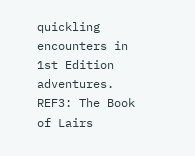quickling encounters in 1st Edition adventures. REF3: The Book of Lairs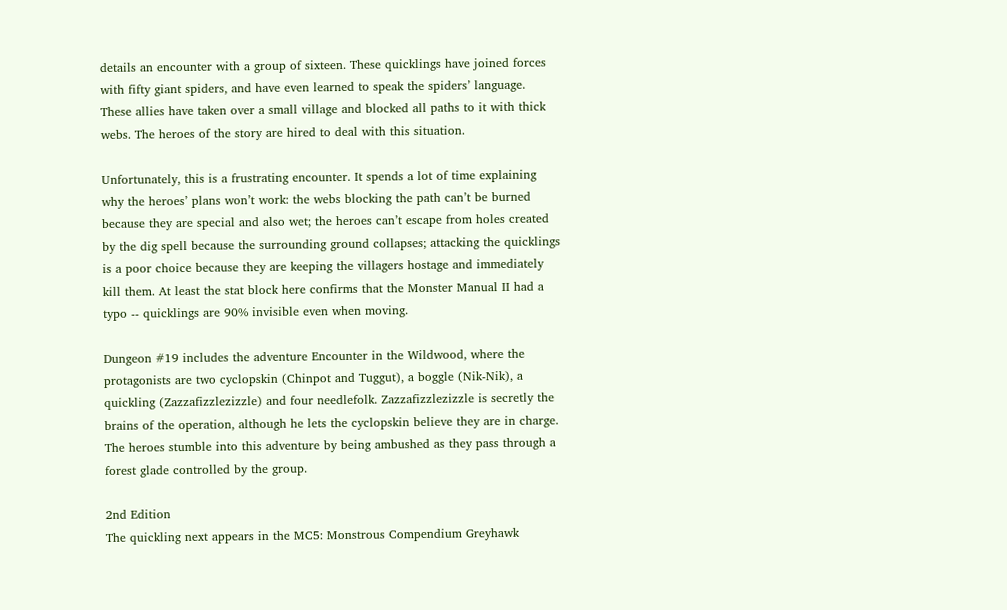details an encounter with a group of sixteen. These quicklings have joined forces with fifty giant spiders, and have even learned to speak the spiders’ language. These allies have taken over a small village and blocked all paths to it with thick webs. The heroes of the story are hired to deal with this situation.

Unfortunately, this is a frustrating encounter. It spends a lot of time explaining why the heroes’ plans won’t work: the webs blocking the path can’t be burned because they are special and also wet; the heroes can’t escape from holes created by the dig spell because the surrounding ground collapses; attacking the quicklings is a poor choice because they are keeping the villagers hostage and immediately kill them. At least the stat block here confirms that the Monster Manual II had a typo -- quicklings are 90% invisible even when moving.

Dungeon #19 includes the adventure Encounter in the Wildwood, where the protagonists are two cyclopskin (Chinpot and Tuggut), a boggle (Nik-Nik), a quickling (Zazzafizzlezizzle) and four needlefolk. Zazzafizzlezizzle is secretly the brains of the operation, although he lets the cyclopskin believe they are in charge. The heroes stumble into this adventure by being ambushed as they pass through a forest glade controlled by the group.

2nd Edition
The quickling next appears in the MC5: Monstrous Compendium Greyhawk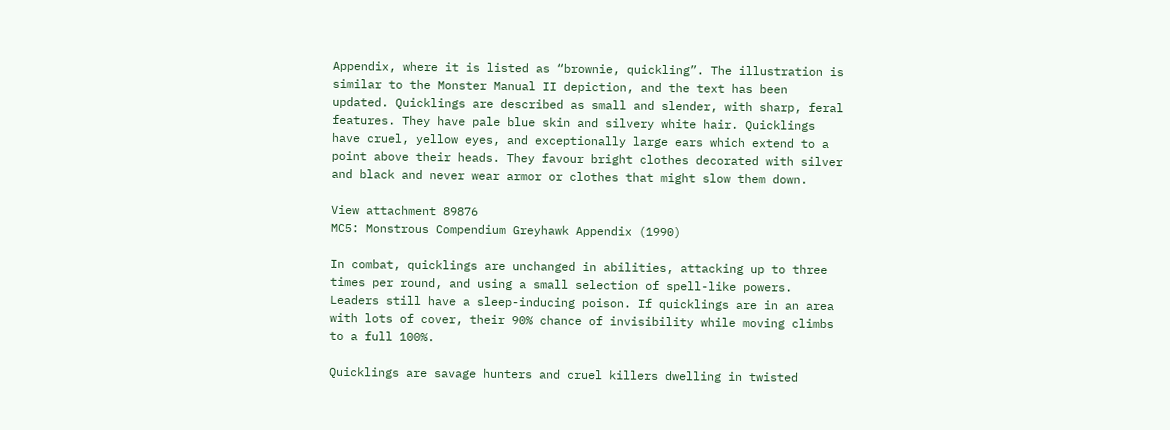Appendix, where it is listed as “brownie, quickling”. The illustration is similar to the Monster Manual II depiction, and the text has been updated. Quicklings are described as small and slender, with sharp, feral features. They have pale blue skin and silvery white hair. Quicklings have cruel, yellow eyes, and exceptionally large ears which extend to a point above their heads. They favour bright clothes decorated with silver and black and never wear armor or clothes that might slow them down.

View attachment 89876
MC5: Monstrous Compendium Greyhawk Appendix (1990)

In combat, quicklings are unchanged in abilities, attacking up to three times per round, and using a small selection of spell-like powers. Leaders still have a sleep-inducing poison. If quicklings are in an area with lots of cover, their 90% chance of invisibility while moving climbs to a full 100%.

Quicklings are savage hunters and cruel killers dwelling in twisted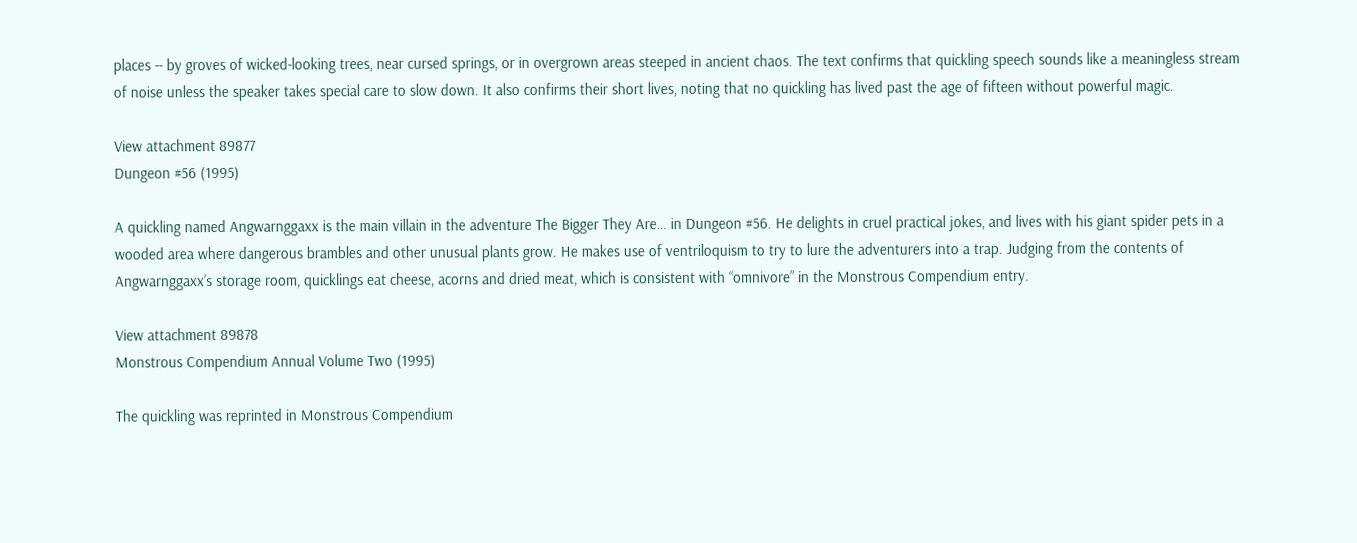places -- by groves of wicked-looking trees, near cursed springs, or in overgrown areas steeped in ancient chaos. The text confirms that quickling speech sounds like a meaningless stream of noise unless the speaker takes special care to slow down. It also confirms their short lives, noting that no quickling has lived past the age of fifteen without powerful magic.

View attachment 89877
Dungeon #56 (1995)

A quickling named Angwarnggaxx is the main villain in the adventure The Bigger They Are… in Dungeon #56. He delights in cruel practical jokes, and lives with his giant spider pets in a wooded area where dangerous brambles and other unusual plants grow. He makes use of ventriloquism to try to lure the adventurers into a trap. Judging from the contents of Angwarnggaxx’s storage room, quicklings eat cheese, acorns and dried meat, which is consistent with “omnivore” in the Monstrous Compendium entry.

View attachment 89878
Monstrous Compendium Annual Volume Two (1995)

The quickling was reprinted in Monstrous Compendium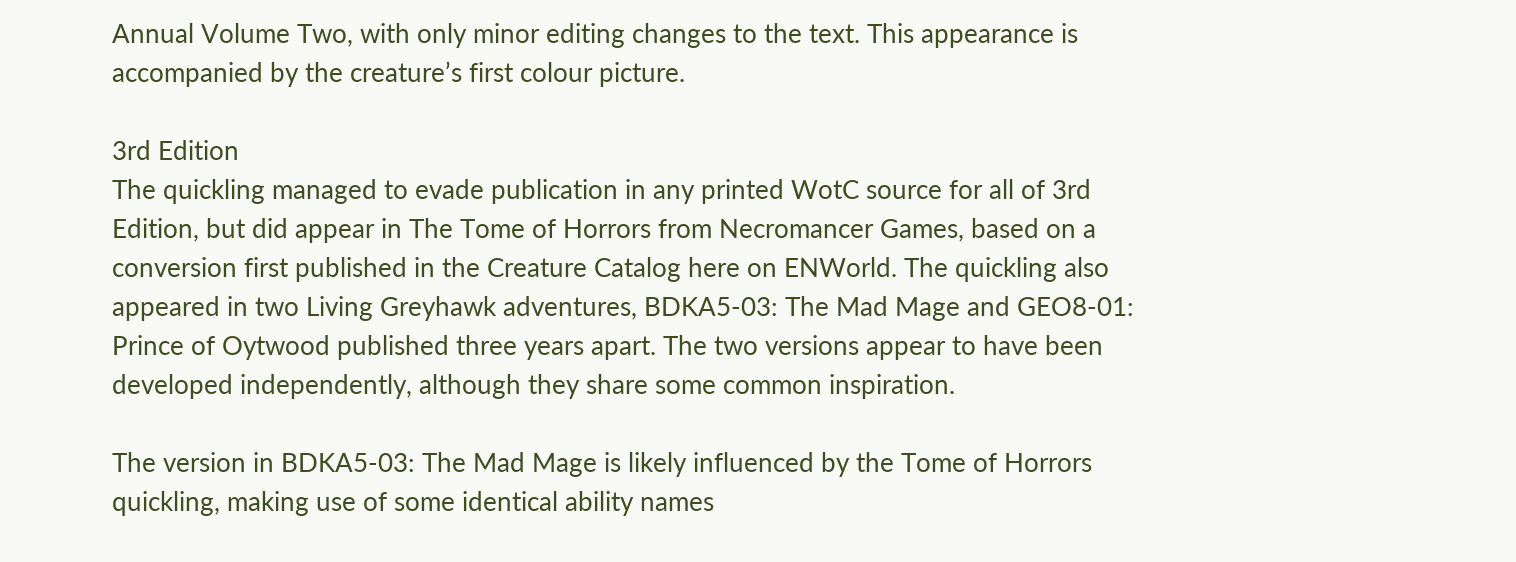Annual Volume Two, with only minor editing changes to the text. This appearance is accompanied by the creature’s first colour picture.

3rd Edition
The quickling managed to evade publication in any printed WotC source for all of 3rd Edition, but did appear in The Tome of Horrors from Necromancer Games, based on a conversion first published in the Creature Catalog here on ENWorld. The quickling also appeared in two Living Greyhawk adventures, BDKA5-03: The Mad Mage and GEO8-01: Prince of Oytwood published three years apart. The two versions appear to have been developed independently, although they share some common inspiration.

The version in BDKA5-03: The Mad Mage is likely influenced by the Tome of Horrors quickling, making use of some identical ability names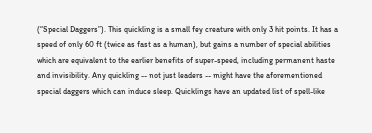(“Special Daggers”). This quickling is a small fey creature with only 3 hit points. It has a speed of only 60 ft (twice as fast as a human), but gains a number of special abilities which are equivalent to the earlier benefits of super-speed, including permanent haste and invisibility. Any quickling -- not just leaders -- might have the aforementioned special daggers which can induce sleep. Quicklings have an updated list of spell-like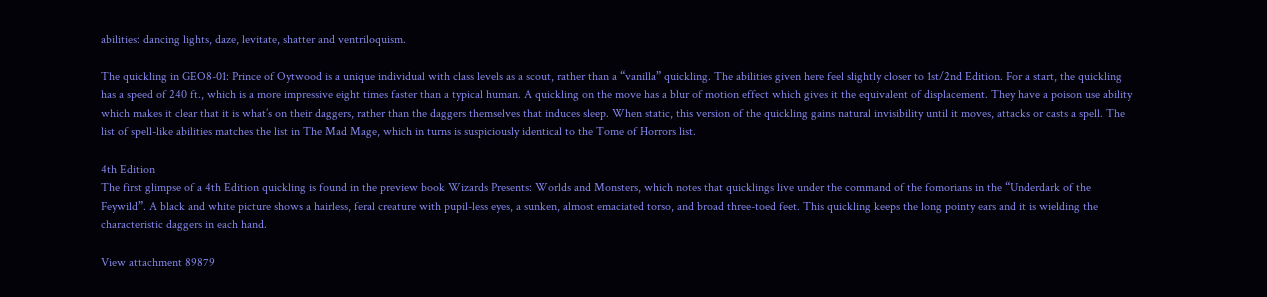abilities: dancing lights, daze, levitate, shatter and ventriloquism.

The quickling in GEO8-01: Prince of Oytwood is a unique individual with class levels as a scout, rather than a “vanilla” quickling. The abilities given here feel slightly closer to 1st/2nd Edition. For a start, the quickling has a speed of 240 ft., which is a more impressive eight times faster than a typical human. A quickling on the move has a blur of motion effect which gives it the equivalent of displacement. They have a poison use ability which makes it clear that it is what’s on their daggers, rather than the daggers themselves that induces sleep. When static, this version of the quickling gains natural invisibility until it moves, attacks or casts a spell. The list of spell-like abilities matches the list in The Mad Mage, which in turns is suspiciously identical to the Tome of Horrors list.

4th Edition
The first glimpse of a 4th Edition quickling is found in the preview book Wizards Presents: Worlds and Monsters, which notes that quicklings live under the command of the fomorians in the “Underdark of the Feywild”. A black and white picture shows a hairless, feral creature with pupil-less eyes, a sunken, almost emaciated torso, and broad three-toed feet. This quickling keeps the long pointy ears and it is wielding the characteristic daggers in each hand.

View attachment 89879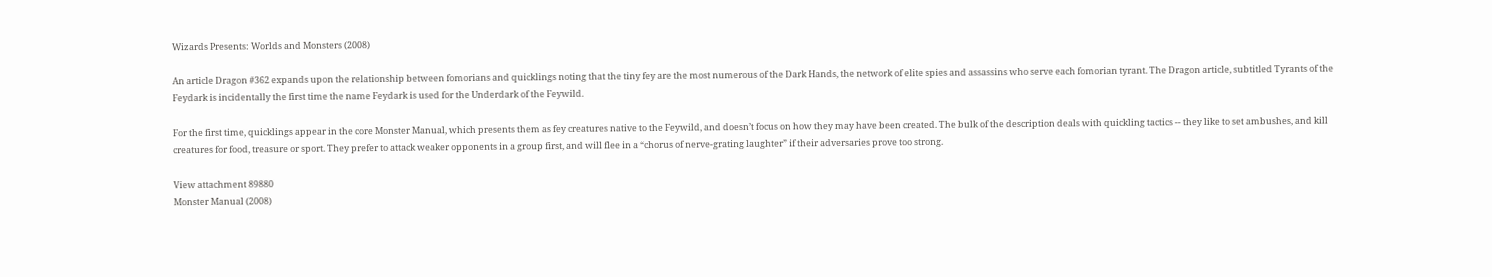Wizards Presents: Worlds and Monsters (2008)

An article Dragon #362 expands upon the relationship between fomorians and quicklings noting that the tiny fey are the most numerous of the Dark Hands, the network of elite spies and assassins who serve each fomorian tyrant. The Dragon article, subtitled Tyrants of the Feydark is incidentally the first time the name Feydark is used for the Underdark of the Feywild.

For the first time, quicklings appear in the core Monster Manual, which presents them as fey creatures native to the Feywild, and doesn’t focus on how they may have been created. The bulk of the description deals with quickling tactics -- they like to set ambushes, and kill creatures for food, treasure or sport. They prefer to attack weaker opponents in a group first, and will flee in a “chorus of nerve-grating laughter” if their adversaries prove too strong.

View attachment 89880
Monster Manual (2008)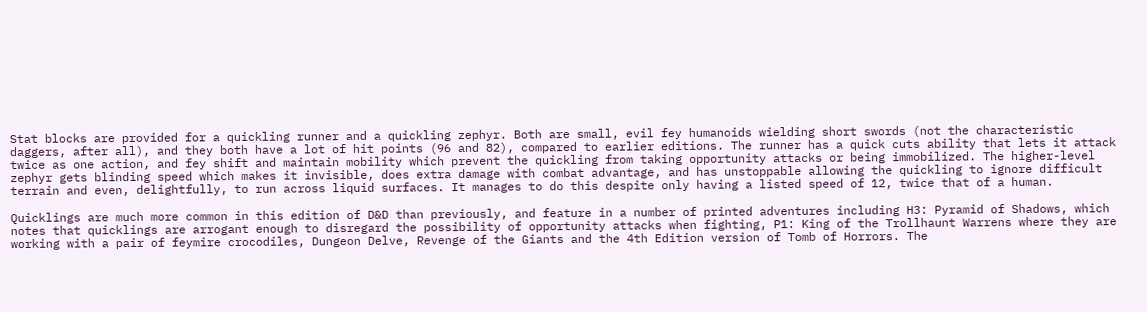Stat blocks are provided for a quickling runner and a quickling zephyr. Both are small, evil fey humanoids wielding short swords (not the characteristic daggers, after all), and they both have a lot of hit points (96 and 82), compared to earlier editions. The runner has a quick cuts ability that lets it attack twice as one action, and fey shift and maintain mobility which prevent the quickling from taking opportunity attacks or being immobilized. The higher-level zephyr gets blinding speed which makes it invisible, does extra damage with combat advantage, and has unstoppable allowing the quickling to ignore difficult terrain and even, delightfully, to run across liquid surfaces. It manages to do this despite only having a listed speed of 12, twice that of a human.

Quicklings are much more common in this edition of D&D than previously, and feature in a number of printed adventures including H3: Pyramid of Shadows, which notes that quicklings are arrogant enough to disregard the possibility of opportunity attacks when fighting, P1: King of the Trollhaunt Warrens where they are working with a pair of feymire crocodiles, Dungeon Delve, Revenge of the Giants and the 4th Edition version of Tomb of Horrors. The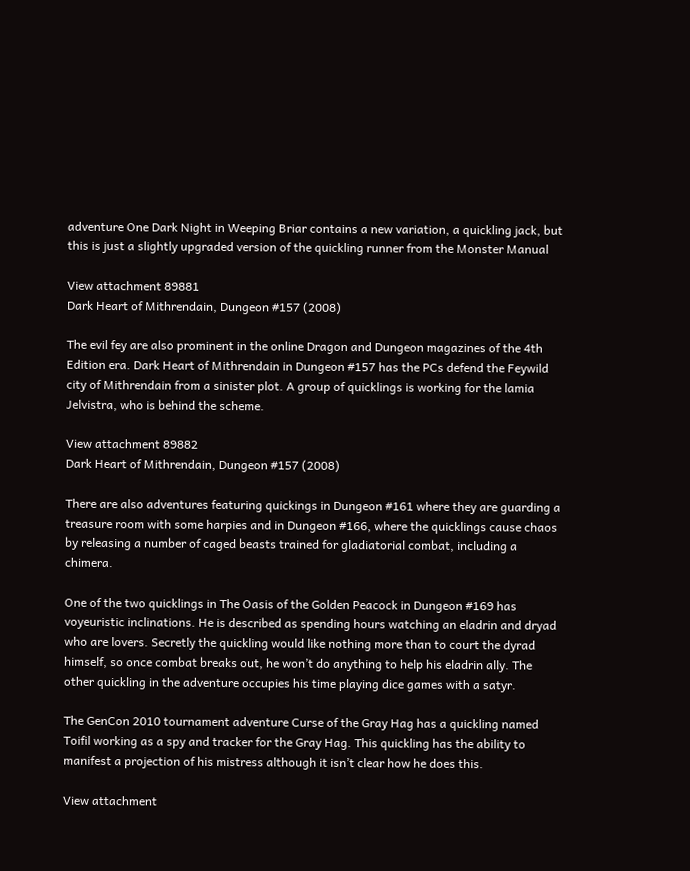adventure One Dark Night in Weeping Briar contains a new variation, a quickling jack, but this is just a slightly upgraded version of the quickling runner from the Monster Manual

View attachment 89881
Dark Heart of Mithrendain, Dungeon #157 (2008)

The evil fey are also prominent in the online Dragon and Dungeon magazines of the 4th Edition era. Dark Heart of Mithrendain in Dungeon #157 has the PCs defend the Feywild city of Mithrendain from a sinister plot. A group of quicklings is working for the lamia Jelvistra, who is behind the scheme.

View attachment 89882
Dark Heart of Mithrendain, Dungeon #157 (2008)

There are also adventures featuring quickings in Dungeon #161 where they are guarding a treasure room with some harpies and in Dungeon #166, where the quicklings cause chaos by releasing a number of caged beasts trained for gladiatorial combat, including a chimera.

One of the two quicklings in The Oasis of the Golden Peacock in Dungeon #169 has voyeuristic inclinations. He is described as spending hours watching an eladrin and dryad who are lovers. Secretly the quickling would like nothing more than to court the dyrad himself, so once combat breaks out, he won’t do anything to help his eladrin ally. The other quickling in the adventure occupies his time playing dice games with a satyr.

The GenCon 2010 tournament adventure Curse of the Gray Hag has a quickling named Toifil working as a spy and tracker for the Gray Hag. This quickling has the ability to manifest a projection of his mistress although it isn’t clear how he does this.

View attachment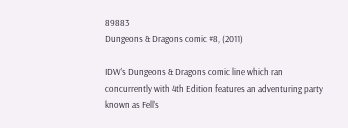89883
Dungeons & Dragons comic #8, (2011)

IDW’s Dungeons & Dragons comic line which ran concurrently with 4th Edition features an adventuring party known as Fell’s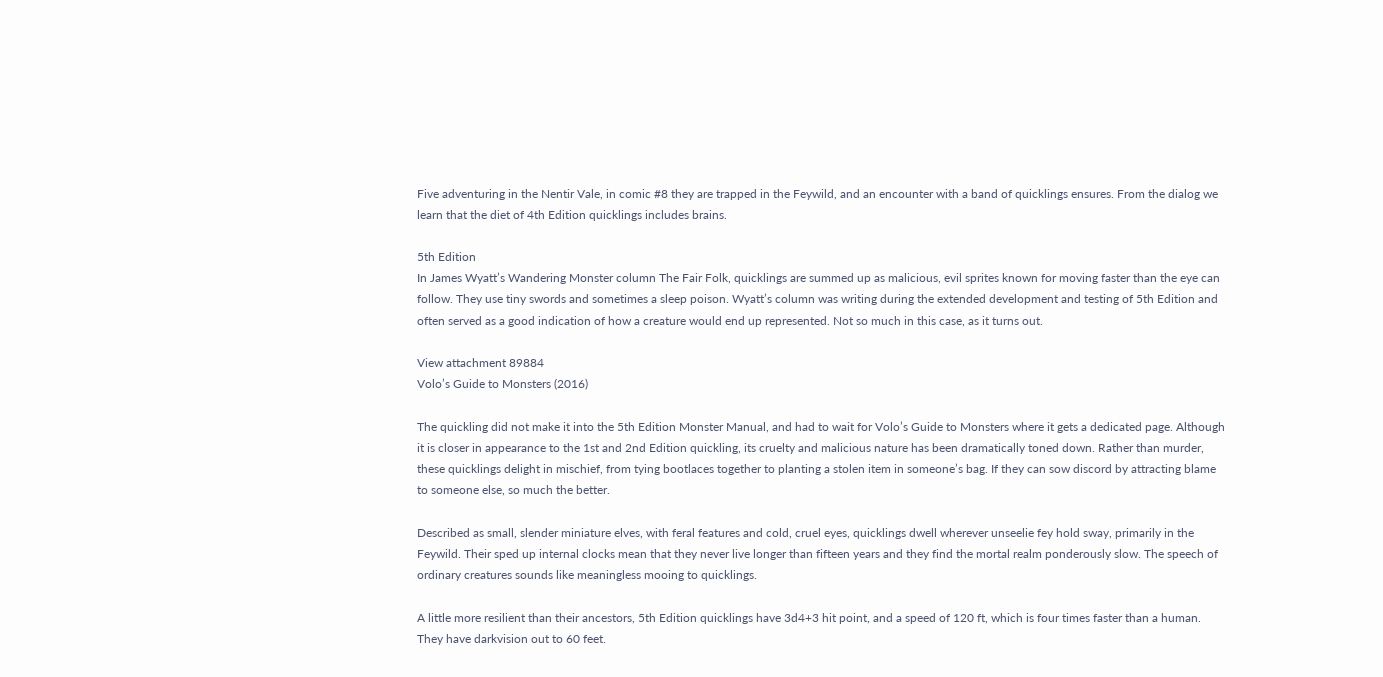Five adventuring in the Nentir Vale, in comic #8 they are trapped in the Feywild, and an encounter with a band of quicklings ensures. From the dialog we learn that the diet of 4th Edition quicklings includes brains.

5th Edition
In James Wyatt’s Wandering Monster column The Fair Folk, quicklings are summed up as malicious, evil sprites known for moving faster than the eye can follow. They use tiny swords and sometimes a sleep poison. Wyatt’s column was writing during the extended development and testing of 5th Edition and often served as a good indication of how a creature would end up represented. Not so much in this case, as it turns out.

View attachment 89884
Volo’s Guide to Monsters (2016)

The quickling did not make it into the 5th Edition Monster Manual, and had to wait for Volo’s Guide to Monsters where it gets a dedicated page. Although it is closer in appearance to the 1st and 2nd Edition quickling, its cruelty and malicious nature has been dramatically toned down. Rather than murder, these quicklings delight in mischief, from tying bootlaces together to planting a stolen item in someone’s bag. If they can sow discord by attracting blame to someone else, so much the better.

Described as small, slender miniature elves, with feral features and cold, cruel eyes, quicklings dwell wherever unseelie fey hold sway, primarily in the Feywild. Their sped up internal clocks mean that they never live longer than fifteen years and they find the mortal realm ponderously slow. The speech of ordinary creatures sounds like meaningless mooing to quicklings.

A little more resilient than their ancestors, 5th Edition quicklings have 3d4+3 hit point, and a speed of 120 ft, which is four times faster than a human. They have darkvision out to 60 feet.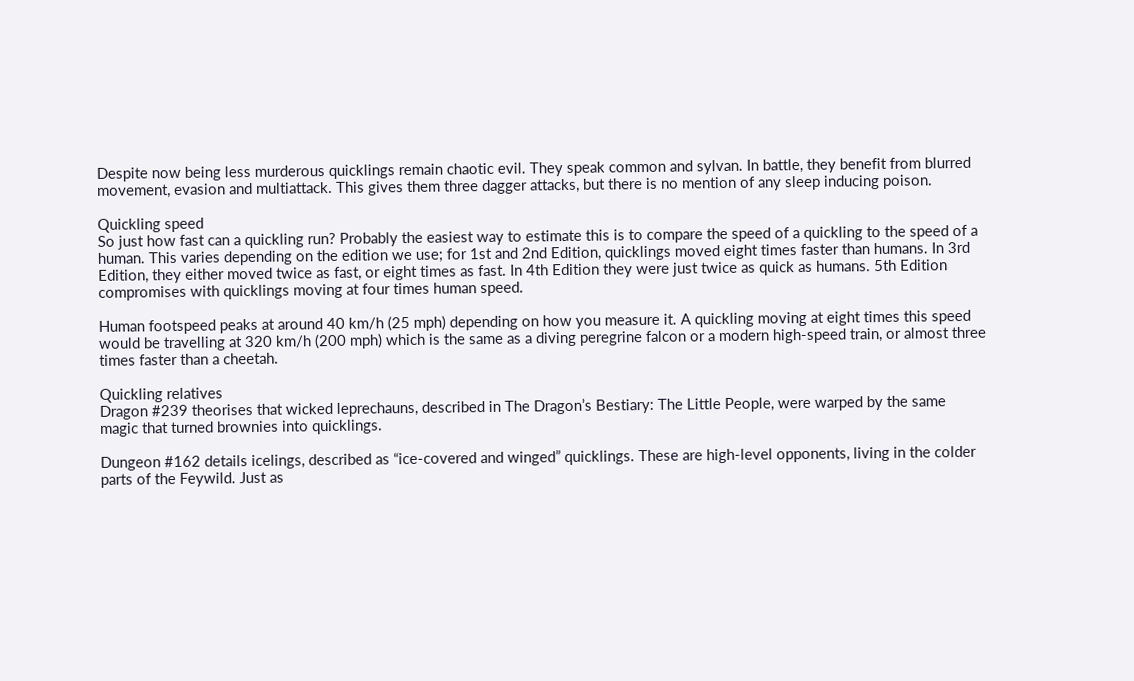Despite now being less murderous quicklings remain chaotic evil. They speak common and sylvan. In battle, they benefit from blurred movement, evasion and multiattack. This gives them three dagger attacks, but there is no mention of any sleep inducing poison.

Quickling speed
So just how fast can a quickling run? Probably the easiest way to estimate this is to compare the speed of a quickling to the speed of a human. This varies depending on the edition we use; for 1st and 2nd Edition, quicklings moved eight times faster than humans. In 3rd Edition, they either moved twice as fast, or eight times as fast. In 4th Edition they were just twice as quick as humans. 5th Edition compromises with quicklings moving at four times human speed.

Human footspeed peaks at around 40 km/h (25 mph) depending on how you measure it. A quickling moving at eight times this speed would be travelling at 320 km/h (200 mph) which is the same as a diving peregrine falcon or a modern high-speed train, or almost three times faster than a cheetah.

Quickling relatives
Dragon #239 theorises that wicked leprechauns, described in The Dragon’s Bestiary: The Little People, were warped by the same magic that turned brownies into quicklings.

Dungeon #162 details icelings, described as “ice-covered and winged” quicklings. These are high-level opponents, living in the colder parts of the Feywild. Just as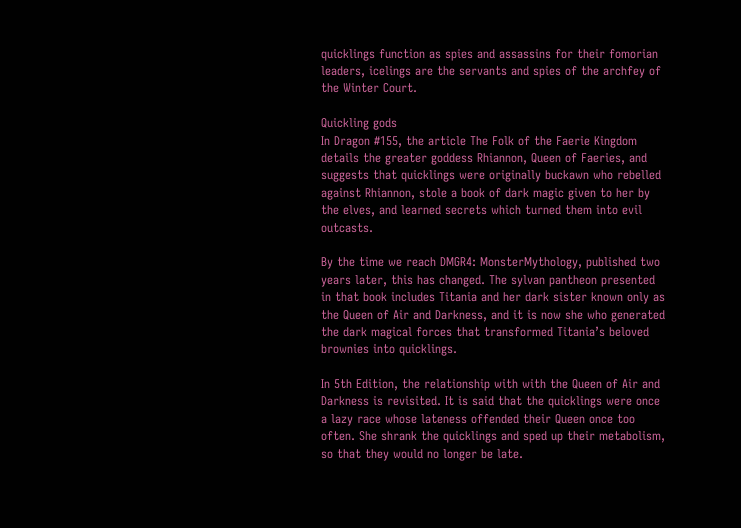quicklings function as spies and assassins for their fomorian leaders, icelings are the servants and spies of the archfey of the Winter Court.

Quickling gods
In Dragon #155, the article The Folk of the Faerie Kingdom details the greater goddess Rhiannon, Queen of Faeries, and suggests that quicklings were originally buckawn who rebelled against Rhiannon, stole a book of dark magic given to her by the elves, and learned secrets which turned them into evil outcasts.

By the time we reach DMGR4: MonsterMythology, published two years later, this has changed. The sylvan pantheon presented in that book includes Titania and her dark sister known only as the Queen of Air and Darkness, and it is now she who generated the dark magical forces that transformed Titania’s beloved brownies into quicklings.

In 5th Edition, the relationship with with the Queen of Air and Darkness is revisited. It is said that the quicklings were once a lazy race whose lateness offended their Queen once too often. She shrank the quicklings and sped up their metabolism, so that they would no longer be late.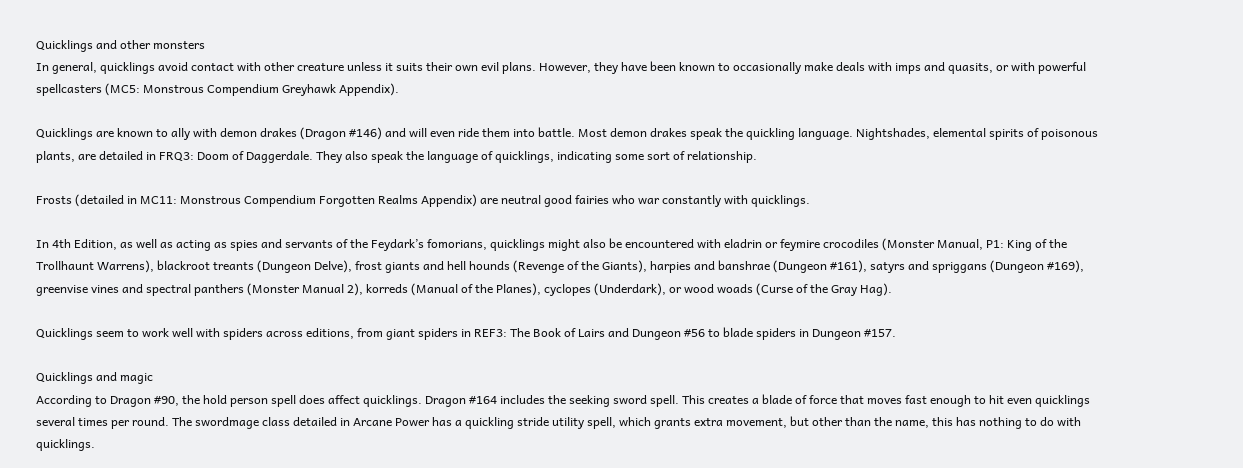Quicklings and other monsters
In general, quicklings avoid contact with other creature unless it suits their own evil plans. However, they have been known to occasionally make deals with imps and quasits, or with powerful spellcasters (MC5: Monstrous Compendium Greyhawk Appendix).

Quicklings are known to ally with demon drakes (Dragon #146) and will even ride them into battle. Most demon drakes speak the quickling language. Nightshades, elemental spirits of poisonous plants, are detailed in FRQ3: Doom of Daggerdale. They also speak the language of quicklings, indicating some sort of relationship.

Frosts (detailed in MC11: Monstrous Compendium Forgotten Realms Appendix) are neutral good fairies who war constantly with quicklings.

In 4th Edition, as well as acting as spies and servants of the Feydark’s fomorians, quicklings might also be encountered with eladrin or feymire crocodiles (Monster Manual, P1: King of the Trollhaunt Warrens), blackroot treants (Dungeon Delve), frost giants and hell hounds (Revenge of the Giants), harpies and banshrae (Dungeon #161), satyrs and spriggans (Dungeon #169), greenvise vines and spectral panthers (Monster Manual 2), korreds (Manual of the Planes), cyclopes (Underdark), or wood woads (Curse of the Gray Hag).

Quicklings seem to work well with spiders across editions, from giant spiders in REF3: The Book of Lairs and Dungeon #56 to blade spiders in Dungeon #157.

Quicklings and magic
According to Dragon #90, the hold person spell does affect quicklings. Dragon #164 includes the seeking sword spell. This creates a blade of force that moves fast enough to hit even quicklings several times per round. The swordmage class detailed in Arcane Power has a quickling stride utility spell, which grants extra movement, but other than the name, this has nothing to do with quicklings.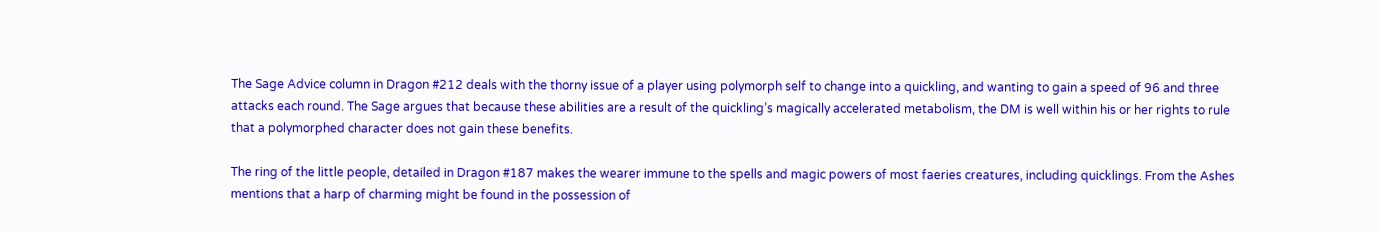The Sage Advice column in Dragon #212 deals with the thorny issue of a player using polymorph self to change into a quickling, and wanting to gain a speed of 96 and three attacks each round. The Sage argues that because these abilities are a result of the quickling’s magically accelerated metabolism, the DM is well within his or her rights to rule that a polymorphed character does not gain these benefits.

The ring of the little people, detailed in Dragon #187 makes the wearer immune to the spells and magic powers of most faeries creatures, including quicklings. From the Ashes mentions that a harp of charming might be found in the possession of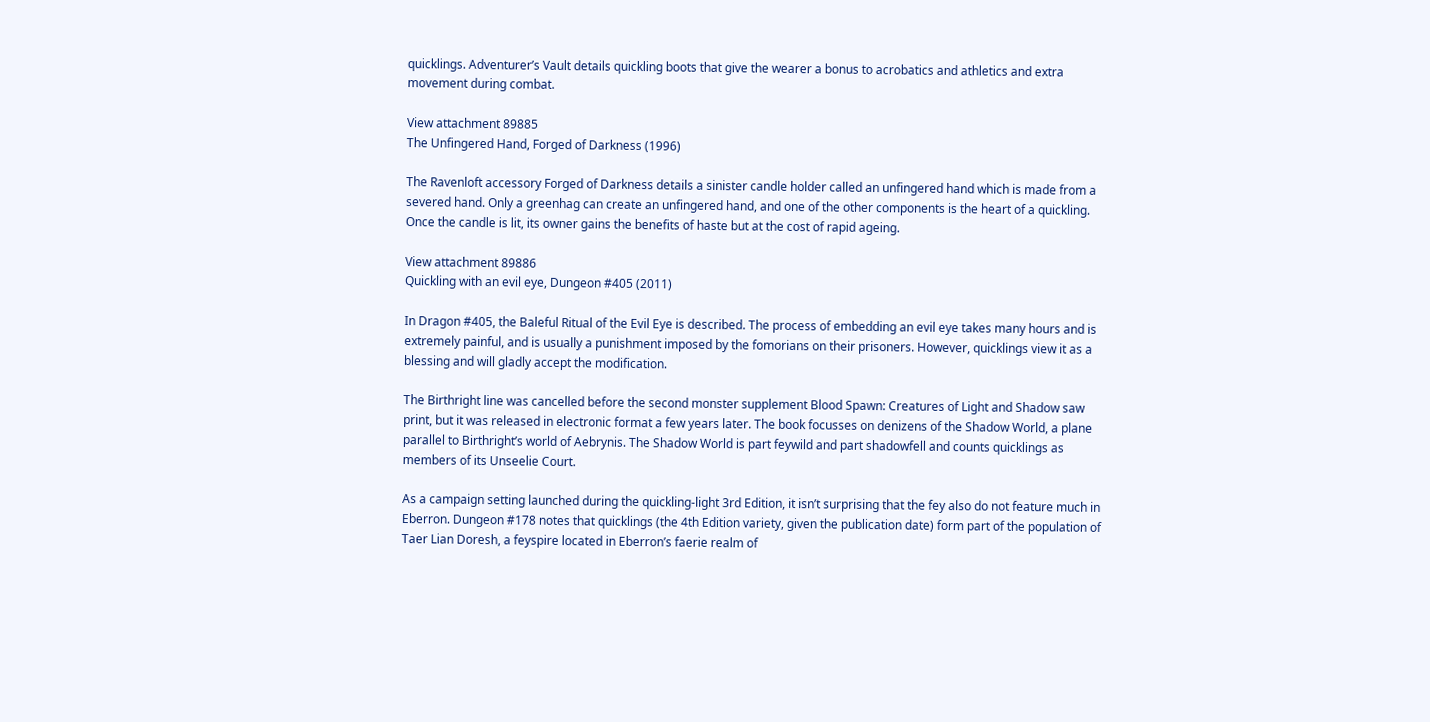quicklings. Adventurer’s Vault details quickling boots that give the wearer a bonus to acrobatics and athletics and extra movement during combat.

View attachment 89885
The Unfingered Hand, Forged of Darkness (1996)

The Ravenloft accessory Forged of Darkness details a sinister candle holder called an unfingered hand which is made from a severed hand. Only a greenhag can create an unfingered hand, and one of the other components is the heart of a quickling. Once the candle is lit, its owner gains the benefits of haste but at the cost of rapid ageing.

View attachment 89886
Quickling with an evil eye, Dungeon #405 (2011)

In Dragon #405, the Baleful Ritual of the Evil Eye is described. The process of embedding an evil eye takes many hours and is extremely painful, and is usually a punishment imposed by the fomorians on their prisoners. However, quicklings view it as a blessing and will gladly accept the modification.

The Birthright line was cancelled before the second monster supplement Blood Spawn: Creatures of Light and Shadow saw print, but it was released in electronic format a few years later. The book focusses on denizens of the Shadow World, a plane parallel to Birthright’s world of Aebrynis. The Shadow World is part feywild and part shadowfell and counts quicklings as members of its Unseelie Court.

As a campaign setting launched during the quickling-light 3rd Edition, it isn’t surprising that the fey also do not feature much in Eberron. Dungeon #178 notes that quicklings (the 4th Edition variety, given the publication date) form part of the population of Taer Lian Doresh, a feyspire located in Eberron’s faerie realm of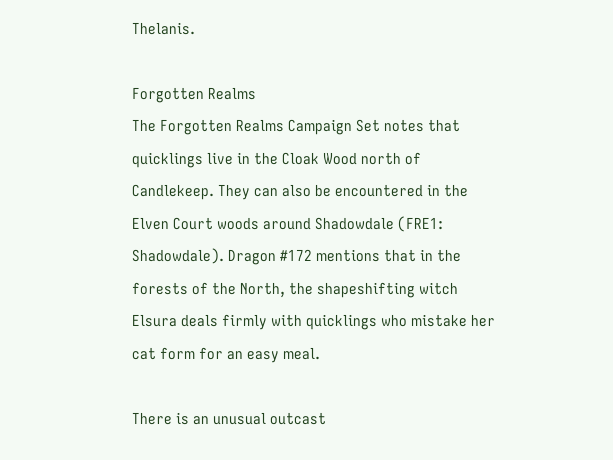Thelanis.

Forgotten Realms
The Forgotten Realms Campaign Set notes that quicklings live in the Cloak Wood north of Candlekeep. They can also be encountered in the Elven Court woods around Shadowdale (FRE1: Shadowdale). Dragon #172 mentions that in the forests of the North, the shapeshifting witch Elsura deals firmly with quicklings who mistake her cat form for an easy meal.

There is an unusual outcast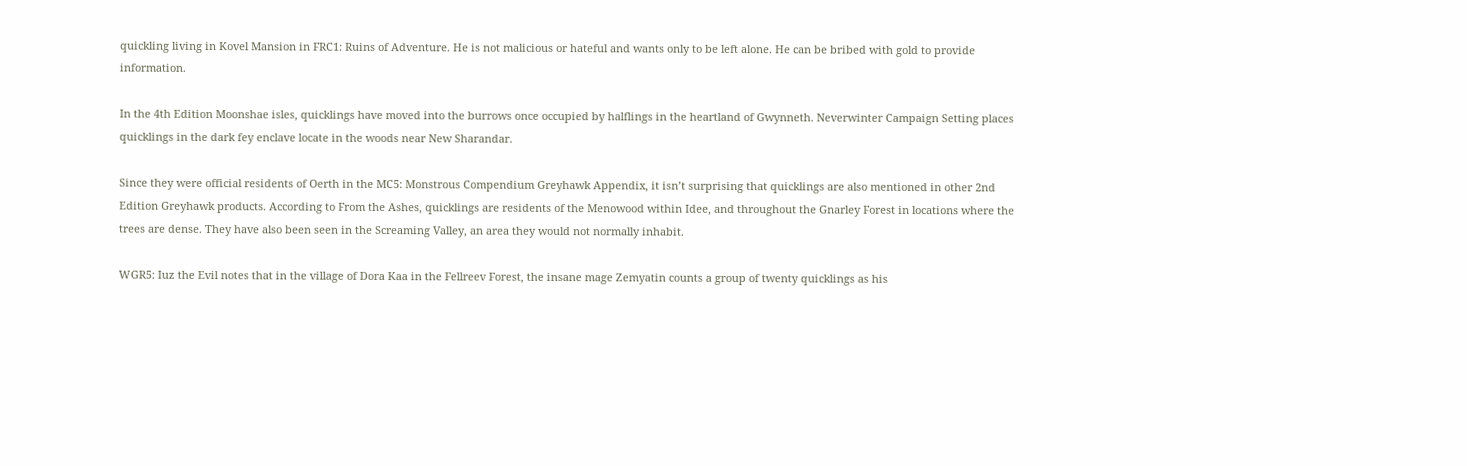quickling living in Kovel Mansion in FRC1: Ruins of Adventure. He is not malicious or hateful and wants only to be left alone. He can be bribed with gold to provide information.

In the 4th Edition Moonshae isles, quicklings have moved into the burrows once occupied by halflings in the heartland of Gwynneth. Neverwinter Campaign Setting places quicklings in the dark fey enclave locate in the woods near New Sharandar.

Since they were official residents of Oerth in the MC5: Monstrous Compendium Greyhawk Appendix, it isn’t surprising that quicklings are also mentioned in other 2nd Edition Greyhawk products. According to From the Ashes, quicklings are residents of the Menowood within Idee, and throughout the Gnarley Forest in locations where the trees are dense. They have also been seen in the Screaming Valley, an area they would not normally inhabit.

WGR5: Iuz the Evil notes that in the village of Dora Kaa in the Fellreev Forest, the insane mage Zemyatin counts a group of twenty quicklings as his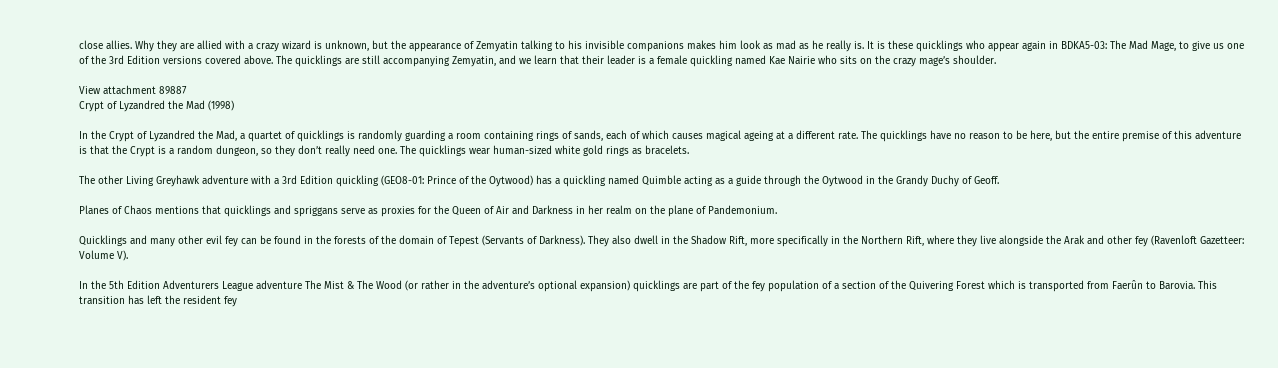close allies. Why they are allied with a crazy wizard is unknown, but the appearance of Zemyatin talking to his invisible companions makes him look as mad as he really is. It is these quicklings who appear again in BDKA5-03: The Mad Mage, to give us one of the 3rd Edition versions covered above. The quicklings are still accompanying Zemyatin, and we learn that their leader is a female quickling named Kae Nairie who sits on the crazy mage’s shoulder.

View attachment 89887
Crypt of Lyzandred the Mad (1998)

In the Crypt of Lyzandred the Mad, a quartet of quicklings is randomly guarding a room containing rings of sands, each of which causes magical ageing at a different rate. The quicklings have no reason to be here, but the entire premise of this adventure is that the Crypt is a random dungeon, so they don’t really need one. The quicklings wear human-sized white gold rings as bracelets.

The other Living Greyhawk adventure with a 3rd Edition quickling (GEO8-01: Prince of the Oytwood) has a quickling named Quimble acting as a guide through the Oytwood in the Grandy Duchy of Geoff.

Planes of Chaos mentions that quicklings and spriggans serve as proxies for the Queen of Air and Darkness in her realm on the plane of Pandemonium.

Quicklings and many other evil fey can be found in the forests of the domain of Tepest (Servants of Darkness). They also dwell in the Shadow Rift, more specifically in the Northern Rift, where they live alongside the Arak and other fey (Ravenloft Gazetteer: Volume V).

In the 5th Edition Adventurers League adventure The Mist & The Wood (or rather in the adventure’s optional expansion) quicklings are part of the fey population of a section of the Quivering Forest which is transported from Faerûn to Barovia. This transition has left the resident fey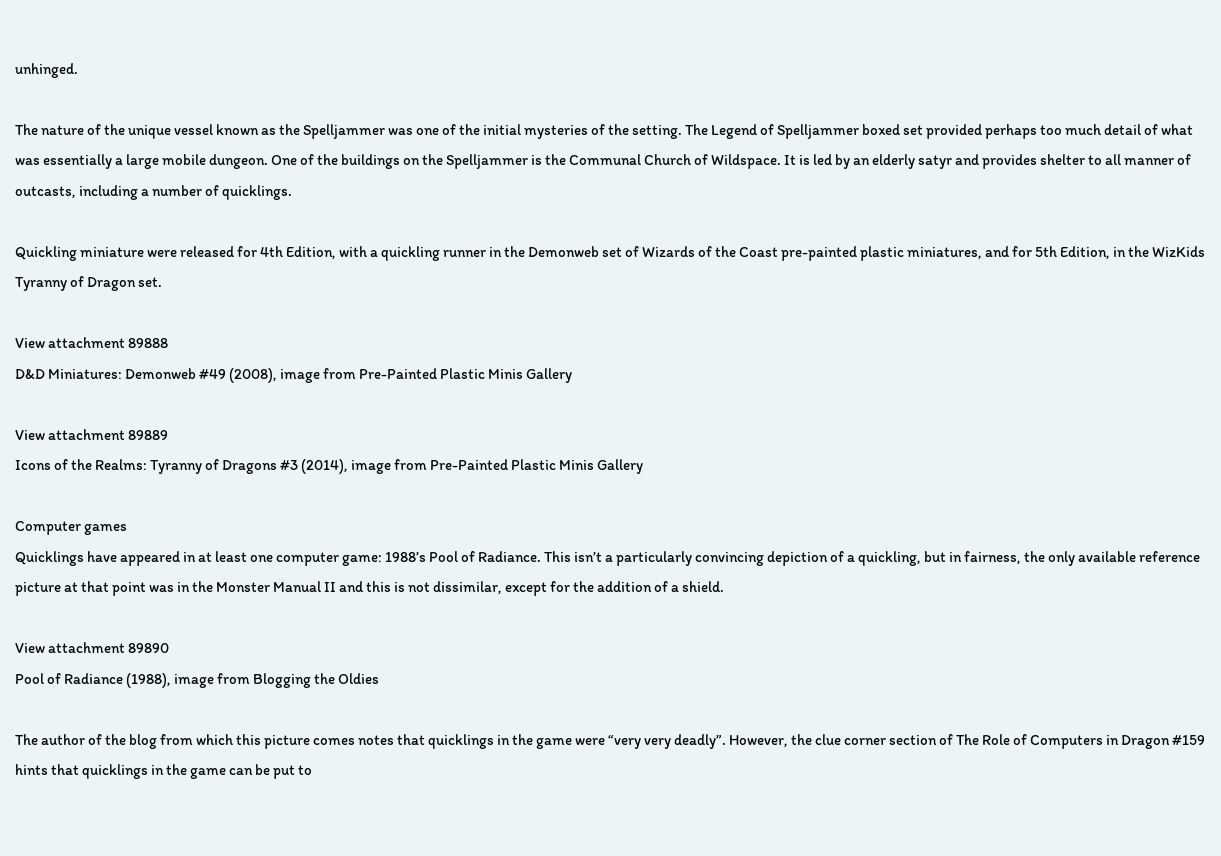unhinged.

The nature of the unique vessel known as the Spelljammer was one of the initial mysteries of the setting. The Legend of Spelljammer boxed set provided perhaps too much detail of what was essentially a large mobile dungeon. One of the buildings on the Spelljammer is the Communal Church of Wildspace. It is led by an elderly satyr and provides shelter to all manner of outcasts, including a number of quicklings.

Quickling miniature were released for 4th Edition, with a quickling runner in the Demonweb set of Wizards of the Coast pre-painted plastic miniatures, and for 5th Edition, in the WizKids Tyranny of Dragon set.

View attachment 89888
D&D Miniatures: Demonweb #49 (2008), image from Pre-Painted Plastic Minis Gallery

View attachment 89889
Icons of the Realms: Tyranny of Dragons #3 (2014), image from Pre-Painted Plastic Minis Gallery

Computer games
Quicklings have appeared in at least one computer game: 1988’s Pool of Radiance. This isn’t a particularly convincing depiction of a quickling, but in fairness, the only available reference picture at that point was in the Monster Manual II and this is not dissimilar, except for the addition of a shield.

View attachment 89890
Pool of Radiance (1988), image from Blogging the Oldies

The author of the blog from which this picture comes notes that quicklings in the game were “very very deadly”. However, the clue corner section of The Role of Computers in Dragon #159 hints that quicklings in the game can be put to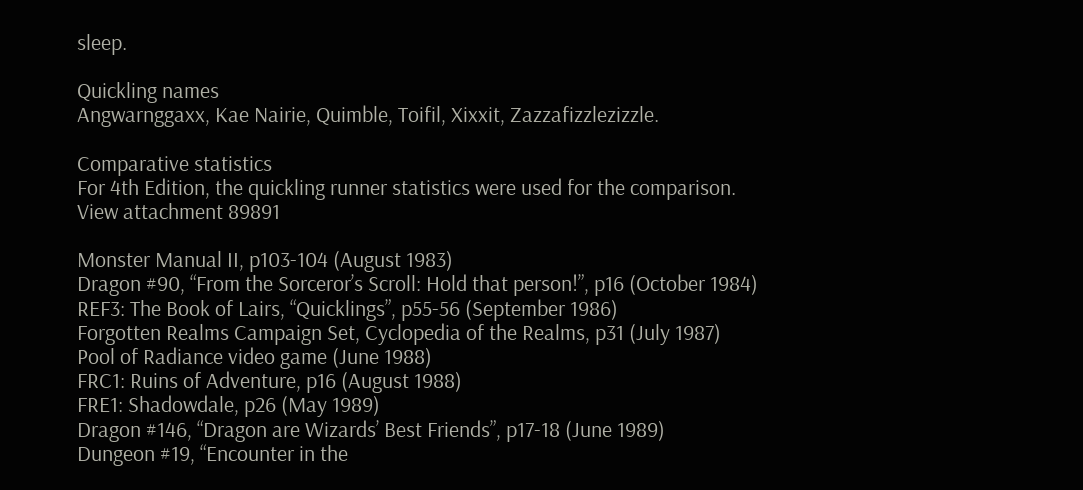sleep.

Quickling names
Angwarnggaxx, Kae Nairie, Quimble, Toifil, Xixxit, Zazzafizzlezizzle.

Comparative statistics
For 4th Edition, the quickling runner statistics were used for the comparison.
View attachment 89891

Monster Manual II, p103-104 (August 1983)
Dragon #90, “From the Sorceror’s Scroll: Hold that person!”, p16 (October 1984)
REF3: The Book of Lairs, “Quicklings”, p55-56 (September 1986)
Forgotten Realms Campaign Set, Cyclopedia of the Realms, p31 (July 1987)
Pool of Radiance video game (June 1988)
FRC1: Ruins of Adventure, p16 (August 1988)
FRE1: Shadowdale, p26 (May 1989)
Dragon #146, “Dragon are Wizards’ Best Friends”, p17-18 (June 1989)
Dungeon #19, “Encounter in the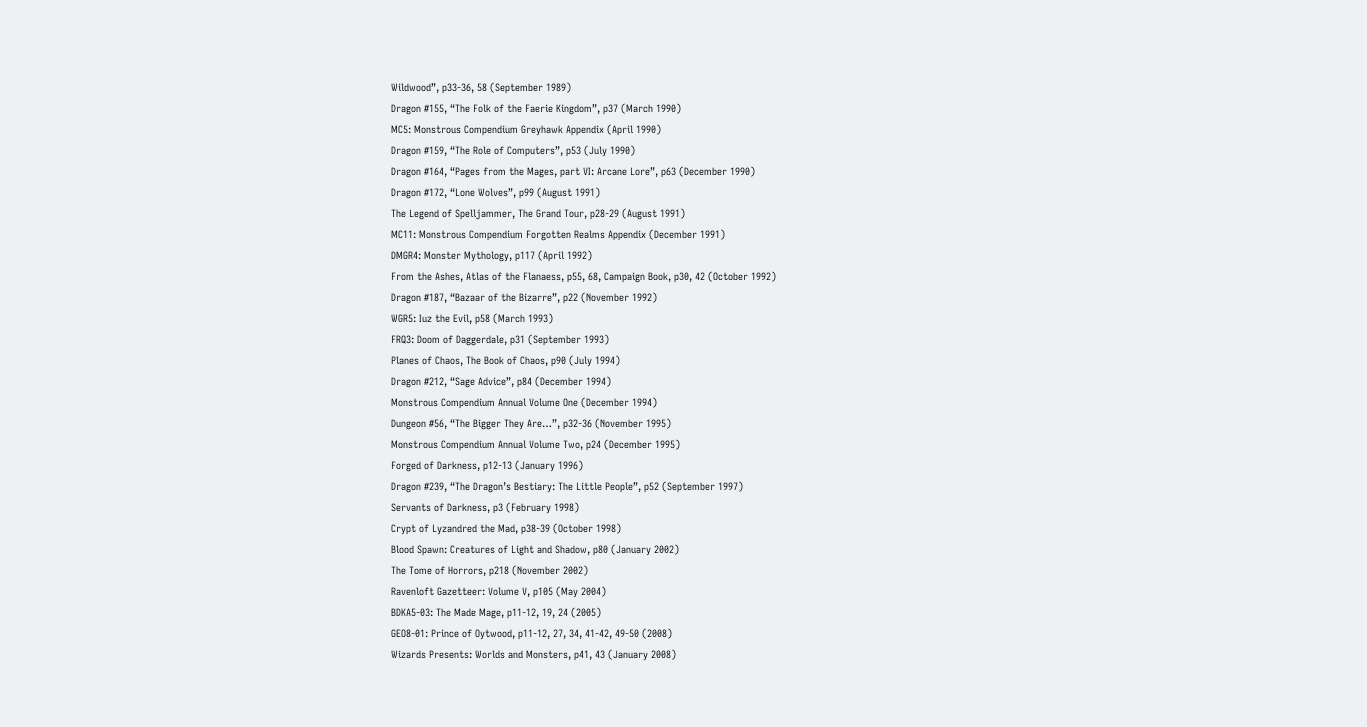Wildwood”, p33-36, 58 (September 1989)
Dragon #155, “The Folk of the Faerie Kingdom”, p37 (March 1990)
MC5: Monstrous Compendium Greyhawk Appendix (April 1990)
Dragon #159, “The Role of Computers”, p53 (July 1990)
Dragon #164, “Pages from the Mages, part VI: Arcane Lore”, p63 (December 1990)
Dragon #172, “Lone Wolves”, p99 (August 1991)
The Legend of Spelljammer, The Grand Tour, p28-29 (August 1991)
MC11: Monstrous Compendium Forgotten Realms Appendix (December 1991)
DMGR4: Monster Mythology, p117 (April 1992)
From the Ashes, Atlas of the Flanaess, p55, 68, Campaign Book, p30, 42 (October 1992)
Dragon #187, “Bazaar of the Bizarre”, p22 (November 1992)
WGR5: Iuz the Evil, p58 (March 1993)
FRQ3: Doom of Daggerdale, p31 (September 1993)
Planes of Chaos, The Book of Chaos, p90 (July 1994)
Dragon #212, “Sage Advice”, p84 (December 1994)
Monstrous Compendium Annual Volume One (December 1994)
Dungeon #56, “The Bigger They Are…”, p32-36 (November 1995)
Monstrous Compendium Annual Volume Two, p24 (December 1995)
Forged of Darkness, p12-13 (January 1996)
Dragon #239, “The Dragon’s Bestiary: The Little People”, p52 (September 1997)
Servants of Darkness, p3 (February 1998)
Crypt of Lyzandred the Mad, p38-39 (October 1998)
Blood Spawn: Creatures of Light and Shadow, p80 (January 2002)
The Tome of Horrors, p218 (November 2002)
Ravenloft Gazetteer: Volume V, p105 (May 2004)
BDKA5-03: The Made Mage, p11-12, 19, 24 (2005)
GEO8-01: Prince of Oytwood, p11-12, 27, 34, 41-42, 49-50 (2008)
Wizards Presents: Worlds and Monsters, p41, 43 (January 2008)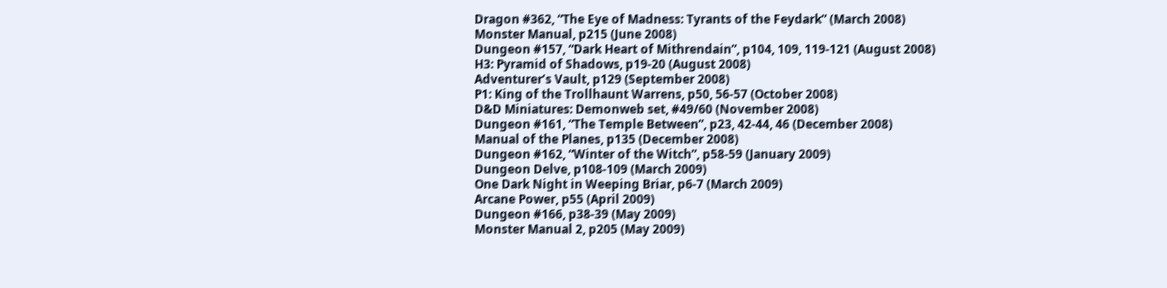Dragon #362, “The Eye of Madness: Tyrants of the Feydark” (March 2008)
Monster Manual, p215 (June 2008)
Dungeon #157, “Dark Heart of Mithrendain”, p104, 109, 119-121 (August 2008)
H3: Pyramid of Shadows, p19-20 (August 2008)
Adventurer’s Vault, p129 (September 2008)
P1: King of the Trollhaunt Warrens, p50, 56-57 (October 2008)
D&D Miniatures: Demonweb set, #49/60 (November 2008)
Dungeon #161, “The Temple Between”, p23, 42-44, 46 (December 2008)
Manual of the Planes, p135 (December 2008)
Dungeon #162, “Winter of the Witch”, p58-59 (January 2009)
Dungeon Delve, p108-109 (March 2009)
One Dark Night in Weeping Briar, p6-7 (March 2009)
Arcane Power, p55 (April 2009)
Dungeon #166, p38-39 (May 2009)
Monster Manual 2, p205 (May 2009)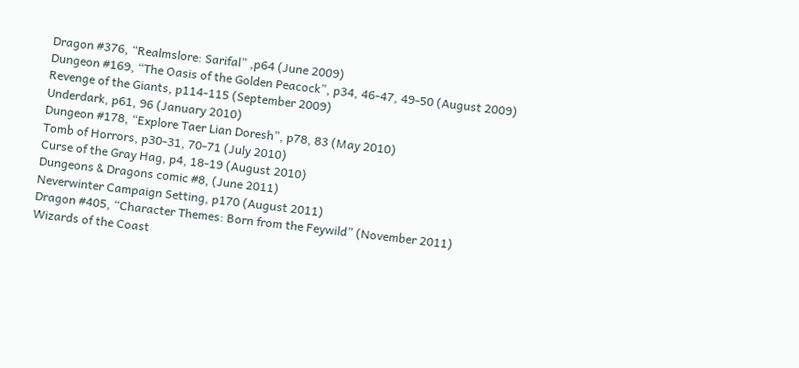Dragon #376, “Realmslore: Sarifal” ,p64 (June 2009)
Dungeon #169, “The Oasis of the Golden Peacock”, p34, 46-47, 49-50 (August 2009)
Revenge of the Giants, p114-115 (September 2009)
Underdark, p61, 96 (January 2010)
Dungeon #178, “Explore Taer Lian Doresh”, p78, 83 (May 2010)
Tomb of Horrors, p30-31, 70-71 (July 2010)
Curse of the Gray Hag, p4, 18-19 (August 2010)
Dungeons & Dragons comic #8, (June 2011)
Neverwinter Campaign Setting, p170 (August 2011)
Dragon #405, “Character Themes: Born from the Feywild” (November 2011)
Wizards of the Coast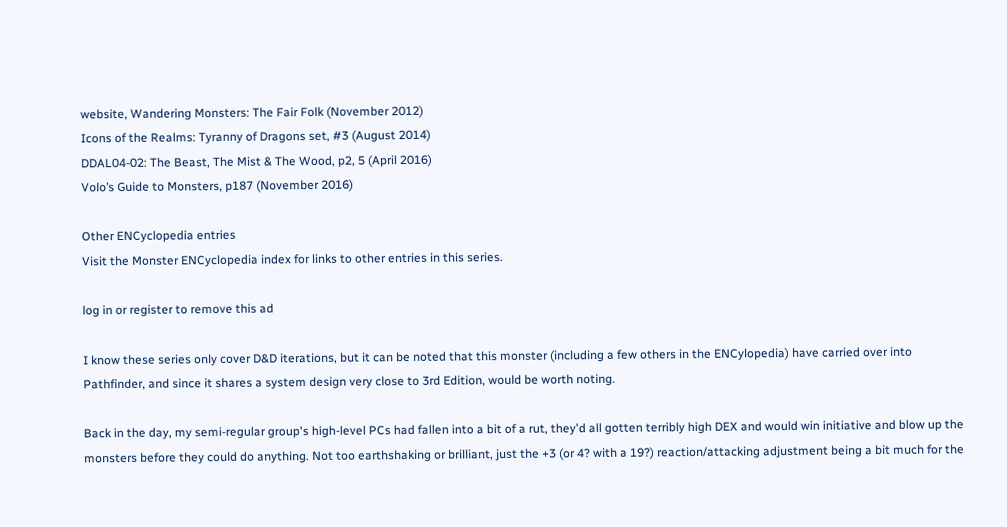website, Wandering Monsters: The Fair Folk (November 2012)
Icons of the Realms: Tyranny of Dragons set, #3 (August 2014)
DDAL04-02: The Beast, The Mist & The Wood, p2, 5 (April 2016)
Volo’s Guide to Monsters, p187 (November 2016)

Other ENCyclopedia entries
Visit the Monster ENCyclopedia index for links to other entries in this series.

log in or register to remove this ad

I know these series only cover D&D iterations, but it can be noted that this monster (including a few others in the ENCylopedia) have carried over into Pathfinder, and since it shares a system design very close to 3rd Edition, would be worth noting.

Back in the day, my semi-regular group's high-level PCs had fallen into a bit of a rut, they'd all gotten terribly high DEX and would win initiative and blow up the monsters before they could do anything. Not too earthshaking or brilliant, just the +3 (or 4? with a 19?) reaction/attacking adjustment being a bit much for the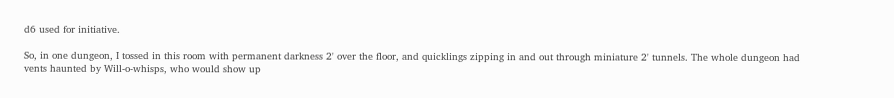d6 used for initiative.

So, in one dungeon, I tossed in this room with permanent darkness 2' over the floor, and quicklings zipping in and out through miniature 2' tunnels. The whole dungeon had vents haunted by Will-o-whisps, who would show up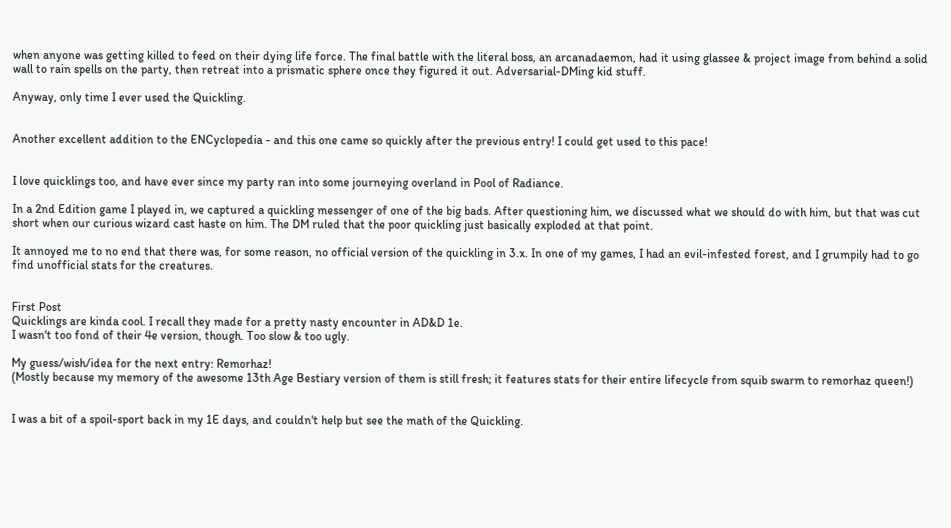when anyone was getting killed to feed on their dying life force. The final battle with the literal boss, an arcanadaemon, had it using glassee & project image from behind a solid wall to rain spells on the party, then retreat into a prismatic sphere once they figured it out. Adversarial-DMing kid stuff.

Anyway, only time I ever used the Quickling.


Another excellent addition to the ENCyclopedia - and this one came so quickly after the previous entry! I could get used to this pace!


I love quicklings too, and have ever since my party ran into some journeying overland in Pool of Radiance.

In a 2nd Edition game I played in, we captured a quickling messenger of one of the big bads. After questioning him, we discussed what we should do with him, but that was cut short when our curious wizard cast haste on him. The DM ruled that the poor quickling just basically exploded at that point.

It annoyed me to no end that there was, for some reason, no official version of the quickling in 3.x. In one of my games, I had an evil-infested forest, and I grumpily had to go find unofficial stats for the creatures.


First Post
Quicklings are kinda cool. I recall they made for a pretty nasty encounter in AD&D 1e.
I wasn't too fond of their 4e version, though. Too slow & too ugly.

My guess/wish/idea for the next entry: Remorhaz!
(Mostly because my memory of the awesome 13th Age Bestiary version of them is still fresh; it features stats for their entire lifecycle from squib swarm to remorhaz queen!)


I was a bit of a spoil-sport back in my 1E days, and couldn't help but see the math of the Quickling.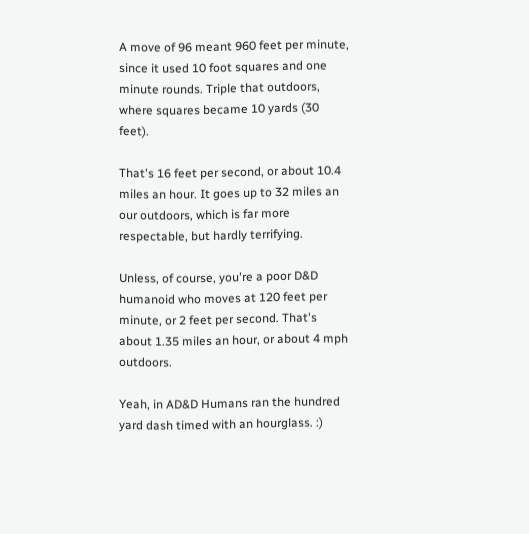A move of 96 meant 960 feet per minute, since it used 10 foot squares and one minute rounds. Triple that outdoors, where squares became 10 yards (30 feet).

That's 16 feet per second, or about 10.4 miles an hour. It goes up to 32 miles an our outdoors, which is far more respectable, but hardly terrifying.

Unless, of course, you're a poor D&D humanoid who moves at 120 feet per minute, or 2 feet per second. That's about 1.35 miles an hour, or about 4 mph outdoors.

Yeah, in AD&D Humans ran the hundred yard dash timed with an hourglass. :)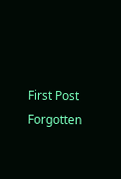First Post
Forgotten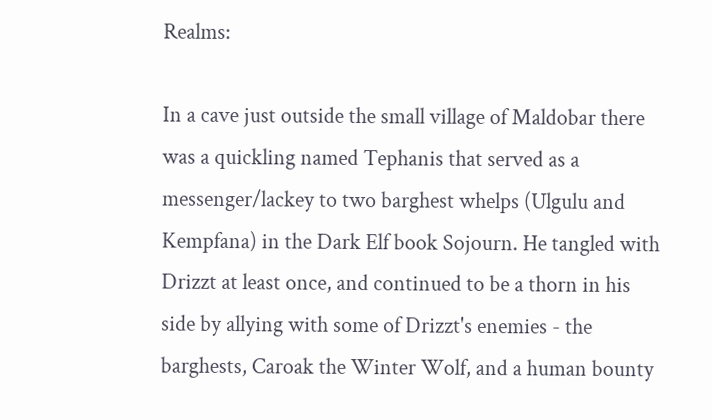Realms:

In a cave just outside the small village of Maldobar there was a quickling named Tephanis that served as a messenger/lackey to two barghest whelps (Ulgulu and Kempfana) in the Dark Elf book Sojourn. He tangled with Drizzt at least once, and continued to be a thorn in his side by allying with some of Drizzt's enemies - the barghests, Caroak the Winter Wolf, and a human bounty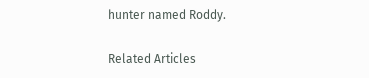hunter named Roddy.

Related Articles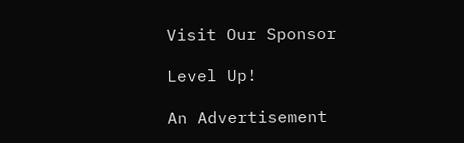Visit Our Sponsor

Level Up!

An Advertisement